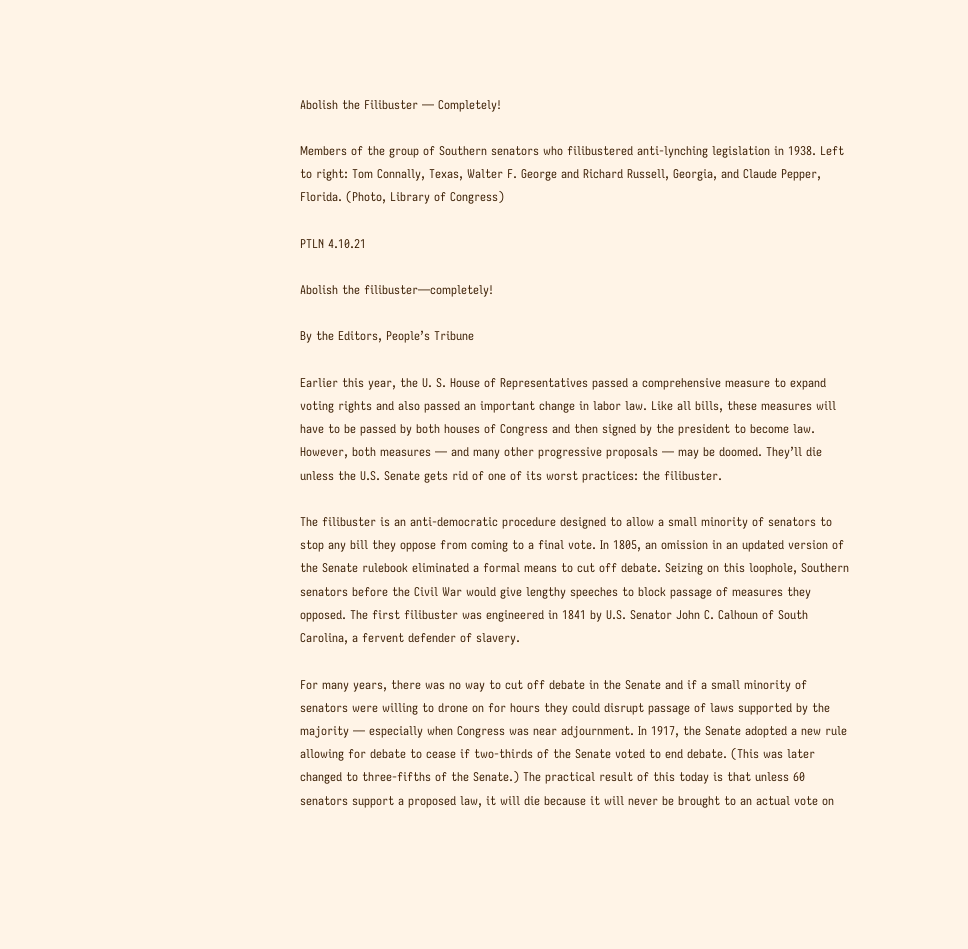Abolish the Filibuster — Completely!

Members of the group of Southern senators who filibustered anti-lynching legislation in 1938. Left to right: Tom Connally, Texas, Walter F. George and Richard Russell, Georgia, and Claude Pepper, Florida. (Photo, Library of Congress)

PTLN 4.10.21

Abolish the filibuster—completely!

By the Editors, People’s Tribune

Earlier this year, the U. S. House of Representatives passed a comprehensive measure to expand voting rights and also passed an important change in labor law. Like all bills, these measures will have to be passed by both houses of Congress and then signed by the president to become law. However, both measures — and many other progressive proposals — may be doomed. They’ll die unless the U.S. Senate gets rid of one of its worst practices: the filibuster.

The filibuster is an anti-democratic procedure designed to allow a small minority of senators to stop any bill they oppose from coming to a final vote. In 1805, an omission in an updated version of the Senate rulebook eliminated a formal means to cut off debate. Seizing on this loophole, Southern senators before the Civil War would give lengthy speeches to block passage of measures they opposed. The first filibuster was engineered in 1841 by U.S. Senator John C. Calhoun of South Carolina, a fervent defender of slavery.

For many years, there was no way to cut off debate in the Senate and if a small minority of senators were willing to drone on for hours they could disrupt passage of laws supported by the majority — especially when Congress was near adjournment. In 1917, the Senate adopted a new rule allowing for debate to cease if two-thirds of the Senate voted to end debate. (This was later changed to three-fifths of the Senate.) The practical result of this today is that unless 60 senators support a proposed law, it will die because it will never be brought to an actual vote on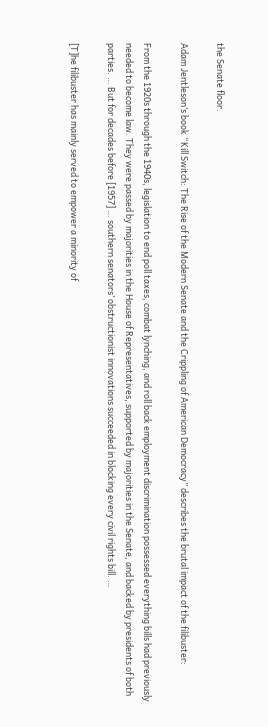the Senate floor.

Adam Jentleson’s book “Kill Switch: The Rise of the Modern Senate and the Crippling of American Democracy” describes the brutal impact of the filibuster:

From the 1920s through the 1940s, legislation to end poll taxes, combat lynching, and roll back employment discrimination possessed everything bills had previously needed to become law. They were passed by majorities in the House of Representatives, supported by majorities in the Senate, and backed by presidents of both parties. … But for decades before [1957] … southern senators’ obstructionist innovations succeeded in blocking every civil rights bill. …

[T]he filibuster has mainly served to empower a minority of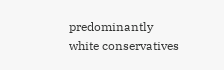predominantly white conservatives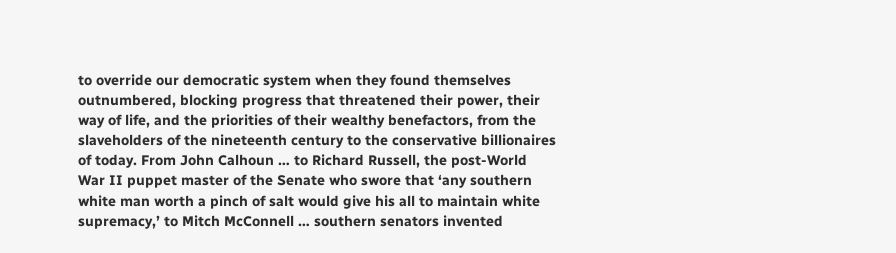to override our democratic system when they found themselves outnumbered, blocking progress that threatened their power, their way of life, and the priorities of their wealthy benefactors, from the slaveholders of the nineteenth century to the conservative billionaires of today. From John Calhoun … to Richard Russell, the post-World War II puppet master of the Senate who swore that ‘any southern white man worth a pinch of salt would give his all to maintain white supremacy,’ to Mitch McConnell … southern senators invented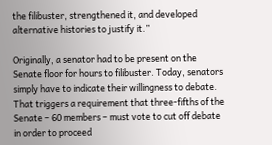the filibuster, strengthened it, and developed alternative histories to justify it.”

Originally, a senator had to be present on the Senate floor for hours to filibuster. Today, senators simply have to indicate their willingness to debate. That triggers a requirement that three-fifths of the Senate – 60 members – must vote to cut off debate in order to proceed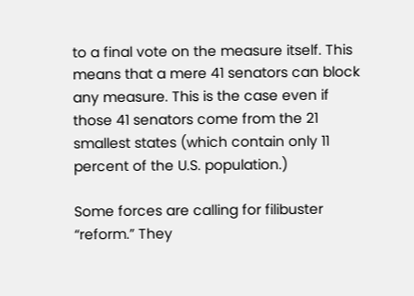to a final vote on the measure itself. This means that a mere 41 senators can block any measure. This is the case even if those 41 senators come from the 21 smallest states (which contain only 11 percent of the U.S. population.)

Some forces are calling for filibuster “reform.” They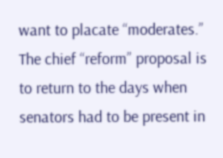want to placate “moderates.” The chief “reform” proposal is to return to the days when senators had to be present in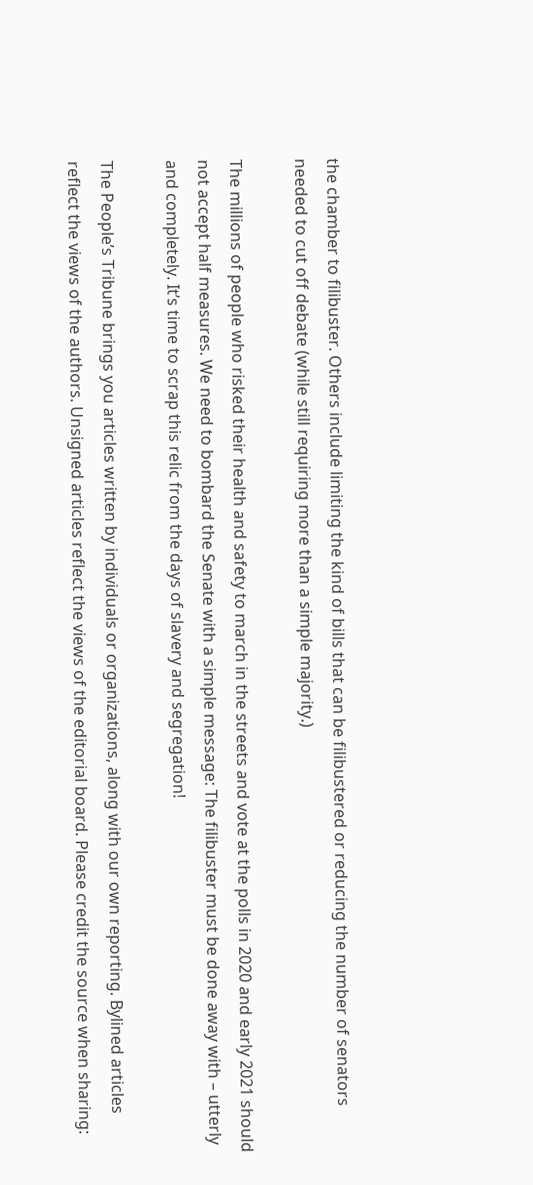the chamber to filibuster. Others include limiting the kind of bills that can be filibustered or reducing the number of senators needed to cut off debate (while still requiring more than a simple majority.)

The millions of people who risked their health and safety to march in the streets and vote at the polls in 2020 and early 2021 should not accept half measures. We need to bombard the Senate with a simple message: The filibuster must be done away with – utterly and completely. It’s time to scrap this relic from the days of slavery and segregation!

The People’s Tribune brings you articles written by individuals or organizations, along with our own reporting. Bylined articles reflect the views of the authors. Unsigned articles reflect the views of the editorial board. Please credit the source when sharing: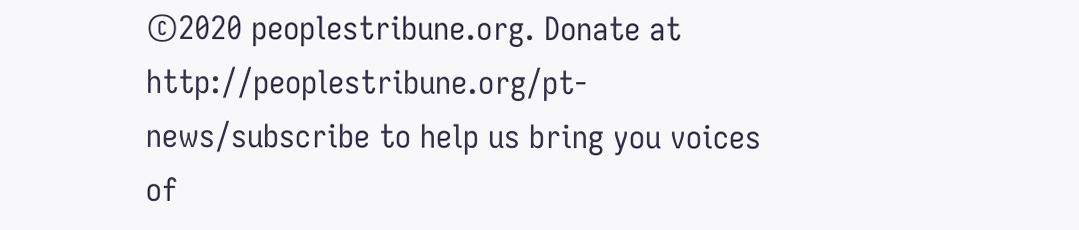©2020 peoplestribune.org. Donate at http://peoplestribune.org/pt-news/subscribe to help us bring you voices of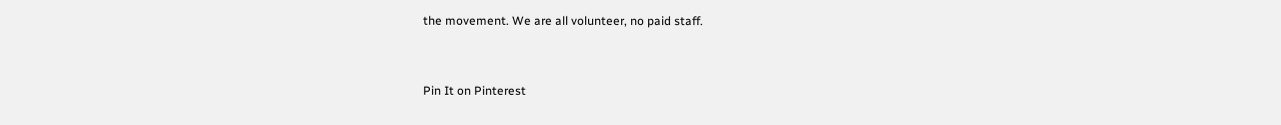the movement. We are all volunteer, no paid staff.


Pin It on Pinterest